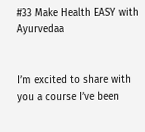#33 Make Health EASY with Ayurvedaa


I’m excited to share with you a course I’ve been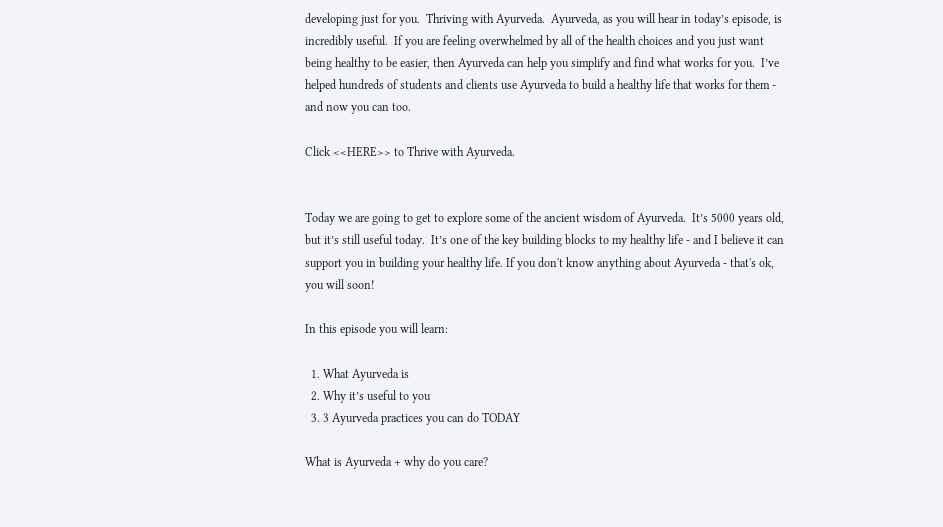developing just for you.  Thriving with Ayurveda.  Ayurveda, as you will hear in today’s episode, is incredibly useful.  If you are feeling overwhelmed by all of the health choices and you just want being healthy to be easier, then Ayurveda can help you simplify and find what works for you.  I’ve helped hundreds of students and clients use Ayurveda to build a healthy life that works for them - and now you can too.

Click <<HERE>> to Thrive with Ayurveda.


Today we are going to get to explore some of the ancient wisdom of Ayurveda.  It’s 5000 years old, but it’s still useful today.  It’s one of the key building blocks to my healthy life - and I believe it can support you in building your healthy life. If you don't know anything about Ayurveda - that's ok, you will soon!

In this episode you will learn:

  1. What Ayurveda is
  2. Why it’s useful to you
  3. 3 Ayurveda practices you can do TODAY

What is Ayurveda + why do you care?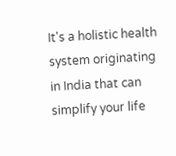It's a holistic health system originating in India that can simplify your life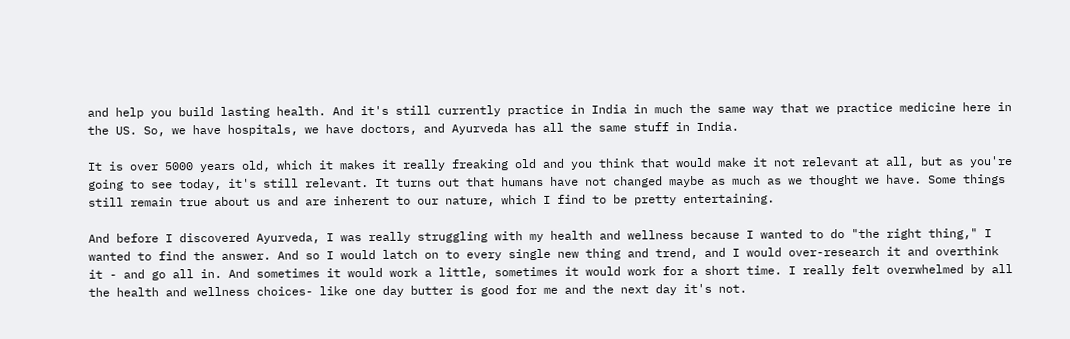and help you build lasting health. And it's still currently practice in India in much the same way that we practice medicine here in the US. So, we have hospitals, we have doctors, and Ayurveda has all the same stuff in India.

It is over 5000 years old, which it makes it really freaking old and you think that would make it not relevant at all, but as you're going to see today, it's still relevant. It turns out that humans have not changed maybe as much as we thought we have. Some things still remain true about us and are inherent to our nature, which I find to be pretty entertaining.

And before I discovered Ayurveda, I was really struggling with my health and wellness because I wanted to do "the right thing," I wanted to find the answer. And so I would latch on to every single new thing and trend, and I would over-research it and overthink it - and go all in. And sometimes it would work a little, sometimes it would work for a short time. I really felt overwhelmed by all the health and wellness choices- like one day butter is good for me and the next day it's not.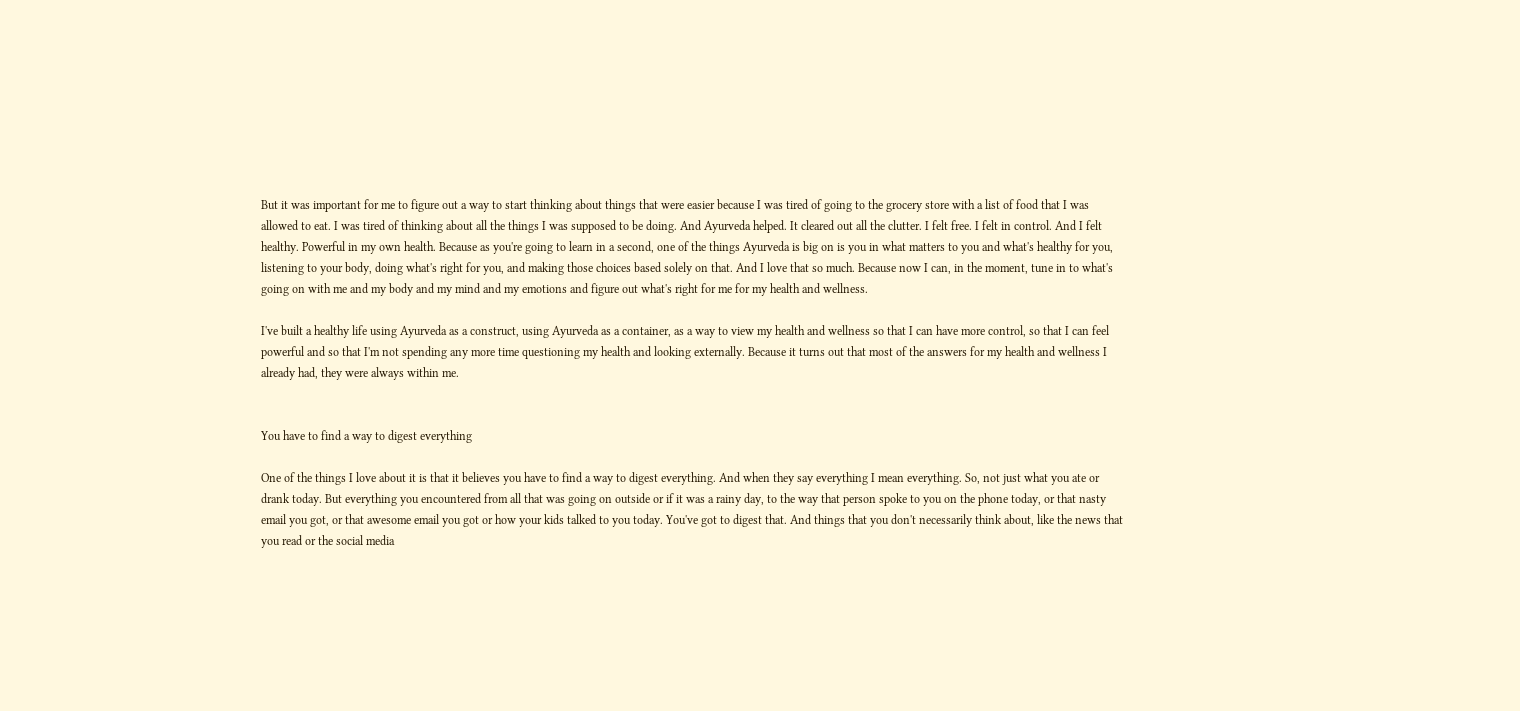But it was important for me to figure out a way to start thinking about things that were easier because I was tired of going to the grocery store with a list of food that I was allowed to eat. I was tired of thinking about all the things I was supposed to be doing. And Ayurveda helped. It cleared out all the clutter. I felt free. I felt in control. And I felt healthy. Powerful in my own health. Because as you're going to learn in a second, one of the things Ayurveda is big on is you in what matters to you and what's healthy for you, listening to your body, doing what's right for you, and making those choices based solely on that. And I love that so much. Because now I can, in the moment, tune in to what's going on with me and my body and my mind and my emotions and figure out what's right for me for my health and wellness.

I've built a healthy life using Ayurveda as a construct, using Ayurveda as a container, as a way to view my health and wellness so that I can have more control, so that I can feel powerful and so that I'm not spending any more time questioning my health and looking externally. Because it turns out that most of the answers for my health and wellness I already had, they were always within me.


You have to find a way to digest everything

One of the things I love about it is that it believes you have to find a way to digest everything. And when they say everything I mean everything. So, not just what you ate or drank today. But everything you encountered from all that was going on outside or if it was a rainy day, to the way that person spoke to you on the phone today, or that nasty email you got, or that awesome email you got or how your kids talked to you today. You've got to digest that. And things that you don't necessarily think about, like the news that you read or the social media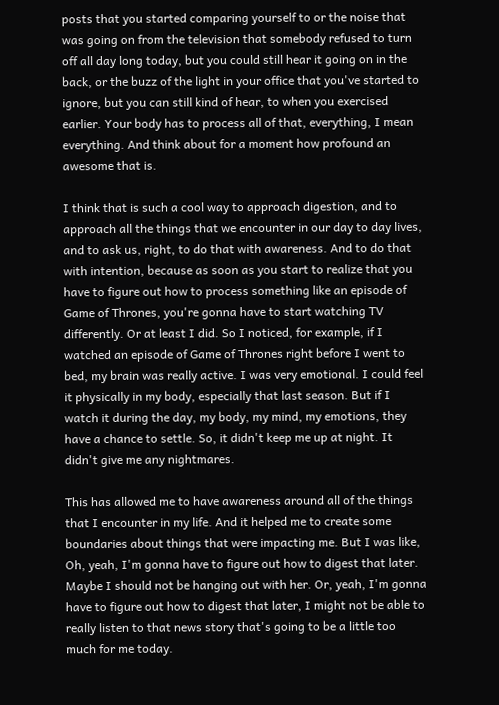posts that you started comparing yourself to or the noise that was going on from the television that somebody refused to turn off all day long today, but you could still hear it going on in the back, or the buzz of the light in your office that you've started to ignore, but you can still kind of hear, to when you exercised earlier. Your body has to process all of that, everything, I mean everything. And think about for a moment how profound an awesome that is.

I think that is such a cool way to approach digestion, and to approach all the things that we encounter in our day to day lives, and to ask us, right, to do that with awareness. And to do that with intention, because as soon as you start to realize that you have to figure out how to process something like an episode of Game of Thrones, you're gonna have to start watching TV differently. Or at least I did. So I noticed, for example, if I watched an episode of Game of Thrones right before I went to bed, my brain was really active. I was very emotional. I could feel it physically in my body, especially that last season. But if I watch it during the day, my body, my mind, my emotions, they have a chance to settle. So, it didn't keep me up at night. It didn't give me any nightmares.

This has allowed me to have awareness around all of the things that I encounter in my life. And it helped me to create some boundaries about things that were impacting me. But I was like, Oh, yeah, I'm gonna have to figure out how to digest that later. Maybe I should not be hanging out with her. Or, yeah, I'm gonna have to figure out how to digest that later, I might not be able to really listen to that news story that's going to be a little too much for me today.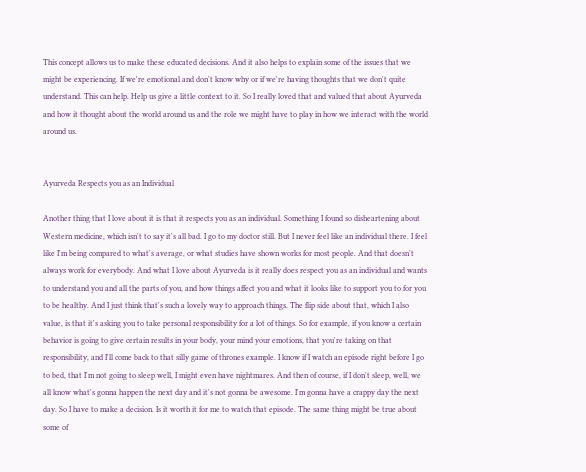This concept allows us to make these educated decisions. And it also helps to explain some of the issues that we might be experiencing. If we're emotional and don't know why or if we're having thoughts that we don't quite understand. This can help. Help us give a little context to it. So I really loved that and valued that about Ayurveda and how it thought about the world around us and the role we might have to play in how we interact with the world around us.


Ayurveda Respects you as an Individual

Another thing that I love about it is that it respects you as an individual. Something I found so disheartening about Western medicine, which isn't to say it's all bad. I go to my doctor still. But I never feel like an individual there. I feel like I'm being compared to what's average, or what studies have shown works for most people. And that doesn't always work for everybody. And what I love about Ayurveda is it really does respect you as an individual and wants to understand you and all the parts of you, and how things affect you and what it looks like to support you to for you to be healthy. And I just think that's such a lovely way to approach things. The flip side about that, which I also value, is that it's asking you to take personal responsibility for a lot of things. So for example, if you know a certain behavior is going to give certain results in your body, your mind your emotions, that you're taking on that responsibility, and I'll come back to that silly game of thrones example. I know if I watch an episode right before I go to bed, that I'm not going to sleep well, I might even have nightmares. And then of course, if I don't sleep, well, we all know what's gonna happen the next day and it's not gonna be awesome. I'm gonna have a crappy day the next day. So I have to make a decision. Is it worth it for me to watch that episode. The same thing might be true about some of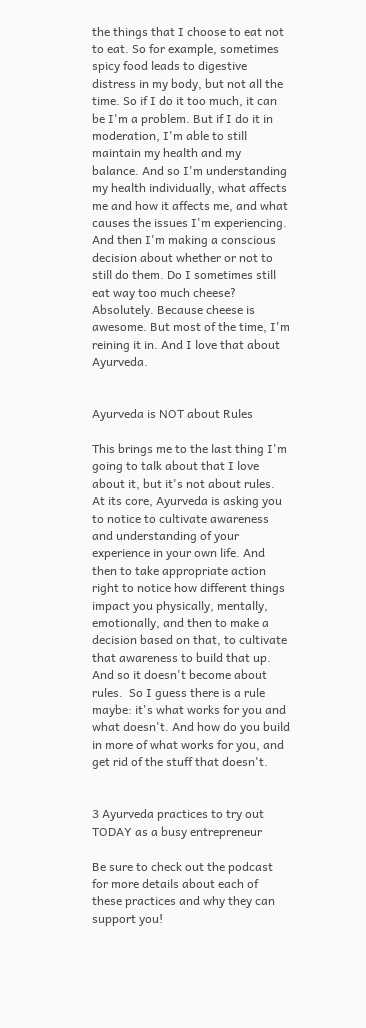the things that I choose to eat not to eat. So for example, sometimes spicy food leads to digestive distress in my body, but not all the time. So if I do it too much, it can be I'm a problem. But if I do it in moderation, I'm able to still maintain my health and my balance. And so I'm understanding my health individually, what affects me and how it affects me, and what causes the issues I'm experiencing. And then I'm making a conscious decision about whether or not to still do them. Do I sometimes still eat way too much cheese? Absolutely. Because cheese is awesome. But most of the time, I'm reining it in. And I love that about Ayurveda.


Ayurveda is NOT about Rules

This brings me to the last thing I'm going to talk about that I love about it, but it's not about rules. At its core, Ayurveda is asking you to notice to cultivate awareness and understanding of your experience in your own life. And then to take appropriate action right to notice how different things impact you physically, mentally, emotionally, and then to make a decision based on that, to cultivate that awareness to build that up. And so it doesn't become about rules.  So I guess there is a rule maybe: it's what works for you and what doesn't. And how do you build in more of what works for you, and get rid of the stuff that doesn't.


3 Ayurveda practices to try out TODAY as a busy entrepreneur

Be sure to check out the podcast for more details about each of these practices and why they can support you!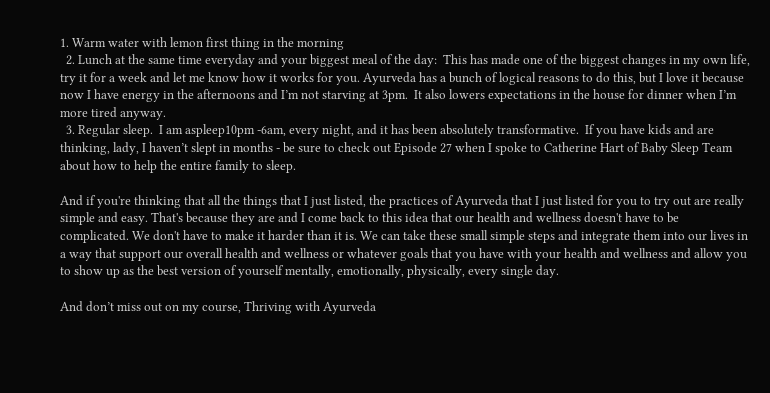1. Warm water with lemon first thing in the morning
  2. Lunch at the same time everyday and your biggest meal of the day:  This has made one of the biggest changes in my own life, try it for a week and let me know how it works for you. Ayurveda has a bunch of logical reasons to do this, but I love it because now I have energy in the afternoons and I’m not starving at 3pm.  It also lowers expectations in the house for dinner when I’m more tired anyway.
  3. Regular sleep.  I am aspleep10pm -6am, every night, and it has been absolutely transformative.  If you have kids and are thinking, lady, I haven’t slept in months - be sure to check out Episode 27 when I spoke to Catherine Hart of Baby Sleep Team about how to help the entire family to sleep.

And if you're thinking that all the things that I just listed, the practices of Ayurveda that I just listed for you to try out are really simple and easy. That's because they are and I come back to this idea that our health and wellness doesn't have to be complicated. We don't have to make it harder than it is. We can take these small simple steps and integrate them into our lives in a way that support our overall health and wellness or whatever goals that you have with your health and wellness and allow you to show up as the best version of yourself mentally, emotionally, physically, every single day.

And don’t miss out on my course, Thriving with Ayurveda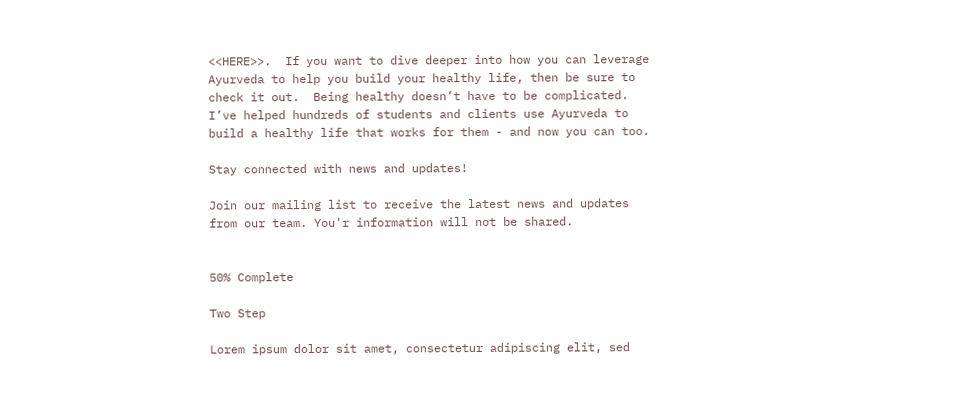<<HERE>>.  If you want to dive deeper into how you can leverage Ayurveda to help you build your healthy life, then be sure to check it out.  Being healthy doesn’t have to be complicated.  I’ve helped hundreds of students and clients use Ayurveda to build a healthy life that works for them - and now you can too.

Stay connected with news and updates!

Join our mailing list to receive the latest news and updates from our team. You'r information will not be shared.


50% Complete

Two Step

Lorem ipsum dolor sit amet, consectetur adipiscing elit, sed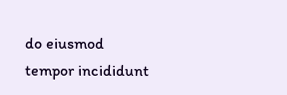do eiusmod tempor incididunt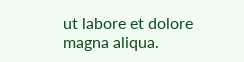ut labore et dolore magna aliqua.